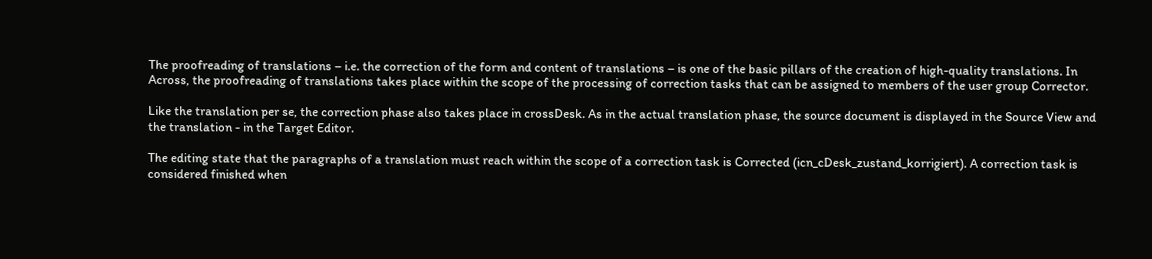The proofreading of translations – i.e. the correction of the form and content of translations – is one of the basic pillars of the creation of high-quality translations. In Across, the proofreading of translations takes place within the scope of the processing of correction tasks that can be assigned to members of the user group Corrector.

Like the translation per se, the correction phase also takes place in crossDesk. As in the actual translation phase, the source document is displayed in the Source View and the translation - in the Target Editor.

The editing state that the paragraphs of a translation must reach within the scope of a correction task is Corrected (icn_cDesk_zustand_korrigiert). A correction task is considered finished when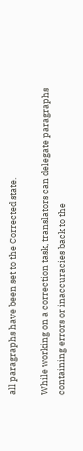all paragraphs have been set to the Corrected state.

While working on a correction task, translators can delegate paragraphs containing errors or inaccuracies back to the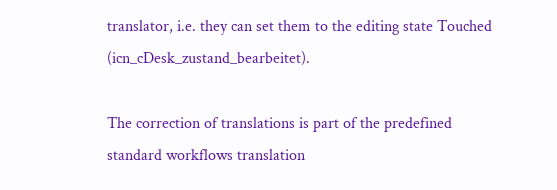translator, i.e. they can set them to the editing state Touched (icn_cDesk_zustand_bearbeitet).

The correction of translations is part of the predefined standard workflows translation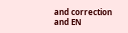and correction and EN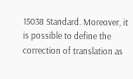15038 Standard. Moreover, it is possible to define the correction of translation as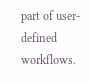part of user-defined workflows.